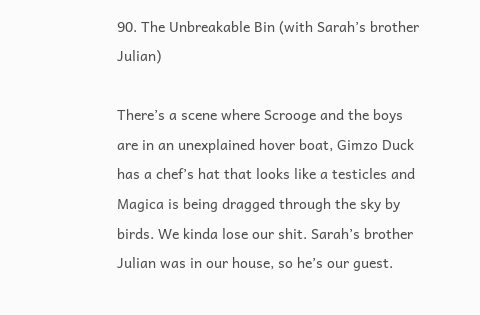90. The Unbreakable Bin (with Sarah’s brother Julian)

There’s a scene where Scrooge and the boys are in an unexplained hover boat, Gimzo Duck has a chef’s hat that looks like a testicles and Magica is being dragged through the sky by birds. We kinda lose our shit. Sarah’s brother Julian was in our house, so he’s our guest.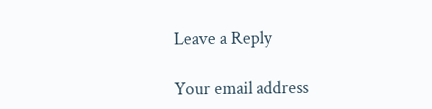Leave a Reply

Your email address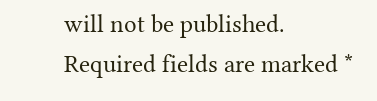will not be published. Required fields are marked *